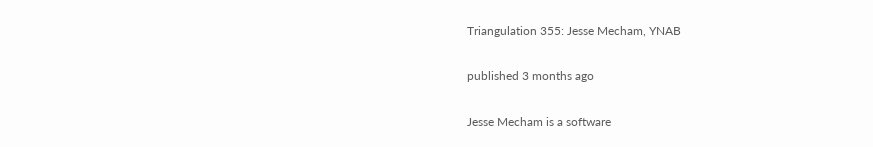Triangulation 355: Jesse Mecham, YNAB

published 3 months ago

Jesse Mecham is a software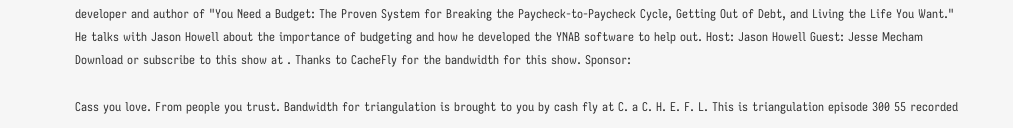developer and author of "You Need a Budget: The Proven System for Breaking the Paycheck-to-Paycheck Cycle, Getting Out of Debt, and Living the Life You Want." He talks with Jason Howell about the importance of budgeting and how he developed the YNAB software to help out. Host: Jason Howell Guest: Jesse Mecham Download or subscribe to this show at . Thanks to CacheFly for the bandwidth for this show. Sponsor:

Cass you love. From people you trust. Bandwidth for triangulation is brought to you by cash fly at C. a C. H. E. F. L. This is triangulation episode 300 55 recorded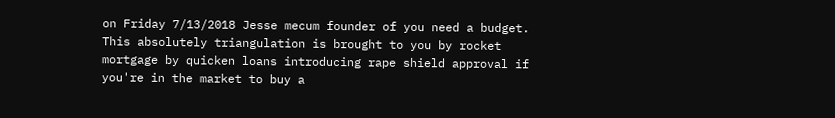on Friday 7/13/2018 Jesse mecum founder of you need a budget. This absolutely triangulation is brought to you by rocket mortgage by quicken loans introducing rape shield approval if you're in the market to buy a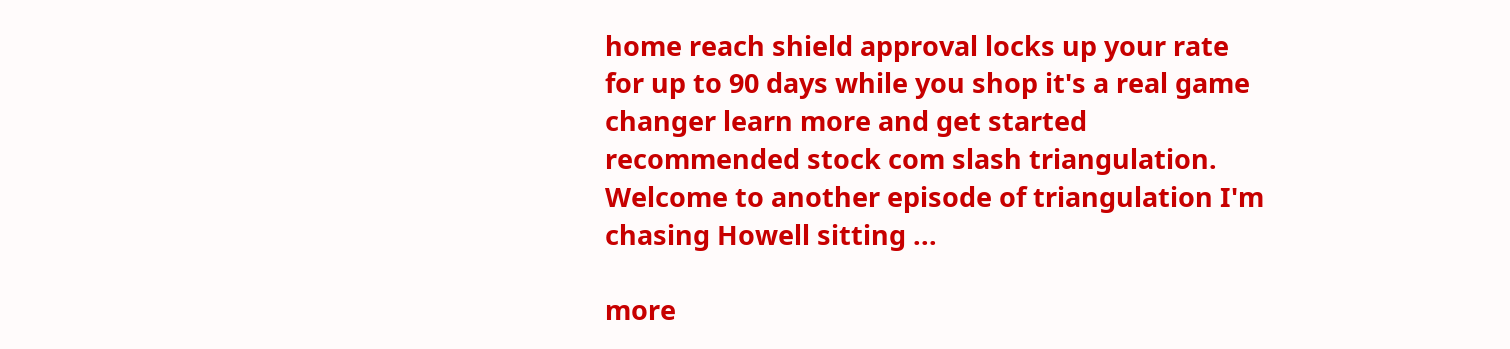home reach shield approval locks up your rate for up to 90 days while you shop it's a real game changer learn more and get started recommended stock com slash triangulation. Welcome to another episode of triangulation I'm chasing Howell sitting ...

more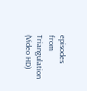episodes from Triangulation (Video HD)